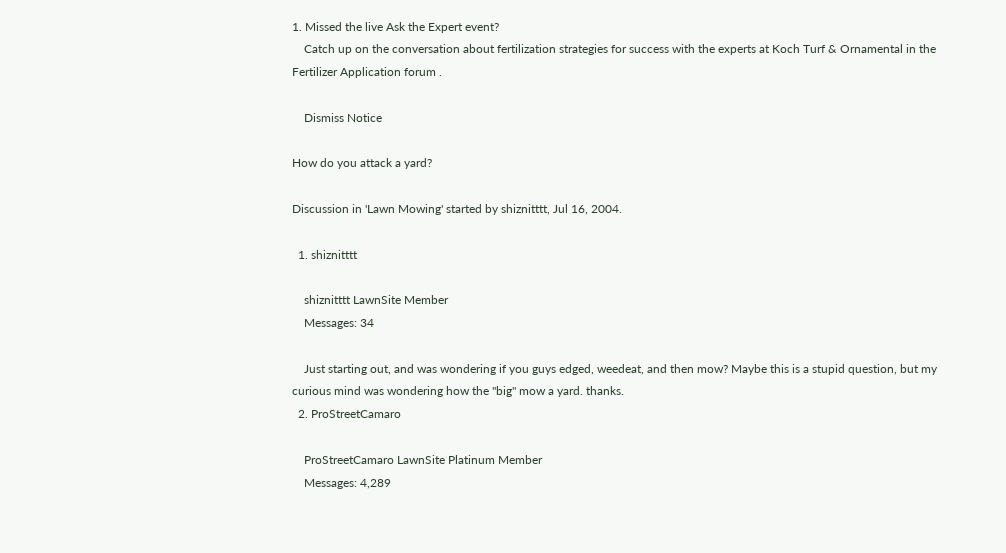1. Missed the live Ask the Expert event?
    Catch up on the conversation about fertilization strategies for success with the experts at Koch Turf & Ornamental in the Fertilizer Application forum .

    Dismiss Notice

How do you attack a yard?

Discussion in 'Lawn Mowing' started by shiznitttt, Jul 16, 2004.

  1. shiznitttt

    shiznitttt LawnSite Member
    Messages: 34

    Just starting out, and was wondering if you guys edged, weedeat, and then mow? Maybe this is a stupid question, but my curious mind was wondering how the "big" mow a yard. thanks.
  2. ProStreetCamaro

    ProStreetCamaro LawnSite Platinum Member
    Messages: 4,289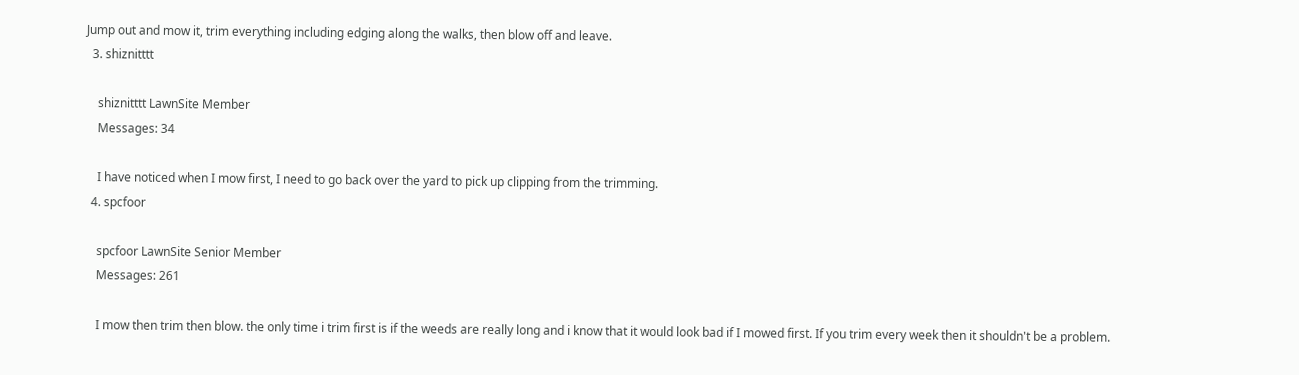Jump out and mow it, trim everything including edging along the walks, then blow off and leave.
  3. shiznitttt

    shiznitttt LawnSite Member
    Messages: 34

    I have noticed when I mow first, I need to go back over the yard to pick up clipping from the trimming.
  4. spcfoor

    spcfoor LawnSite Senior Member
    Messages: 261

    I mow then trim then blow. the only time i trim first is if the weeds are really long and i know that it would look bad if I mowed first. If you trim every week then it shouldn't be a problem.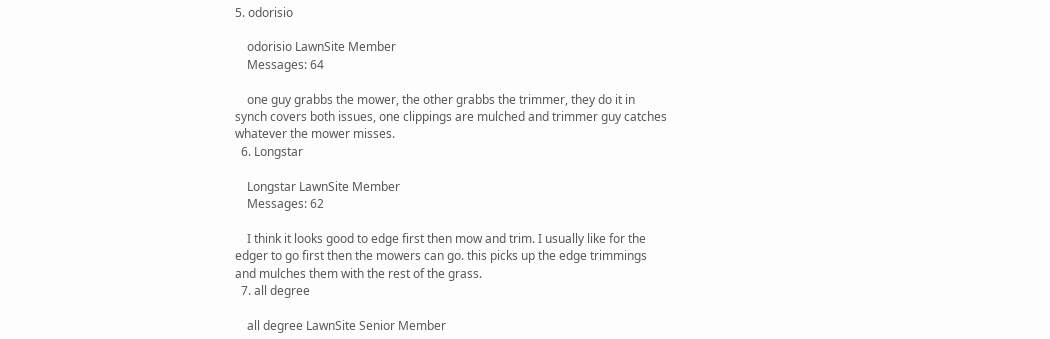5. odorisio

    odorisio LawnSite Member
    Messages: 64

    one guy grabbs the mower, the other grabbs the trimmer, they do it in synch covers both issues, one clippings are mulched and trimmer guy catches whatever the mower misses.
  6. Longstar

    Longstar LawnSite Member
    Messages: 62

    I think it looks good to edge first then mow and trim. I usually like for the edger to go first then the mowers can go. this picks up the edge trimmings and mulches them with the rest of the grass.
  7. all degree

    all degree LawnSite Senior Member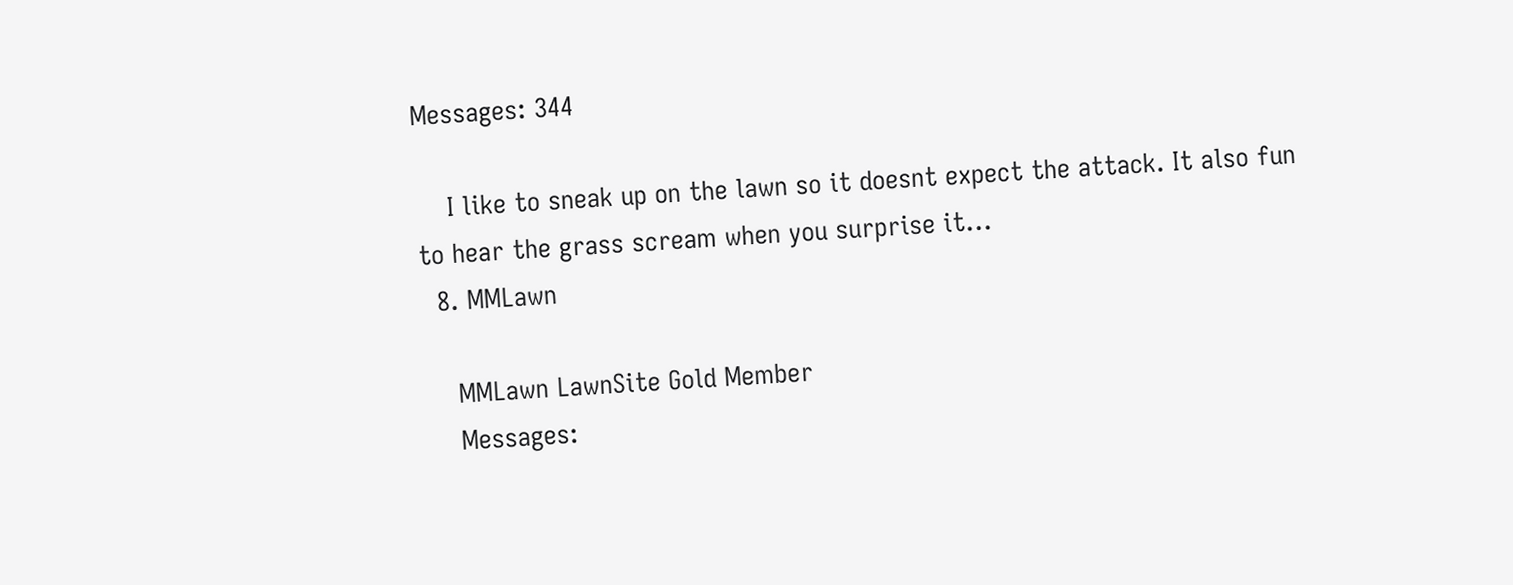Messages: 344

    I like to sneak up on the lawn so it doesnt expect the attack. It also fun to hear the grass scream when you surprise it...
  8. MMLawn

    MMLawn LawnSite Gold Member
    Messages: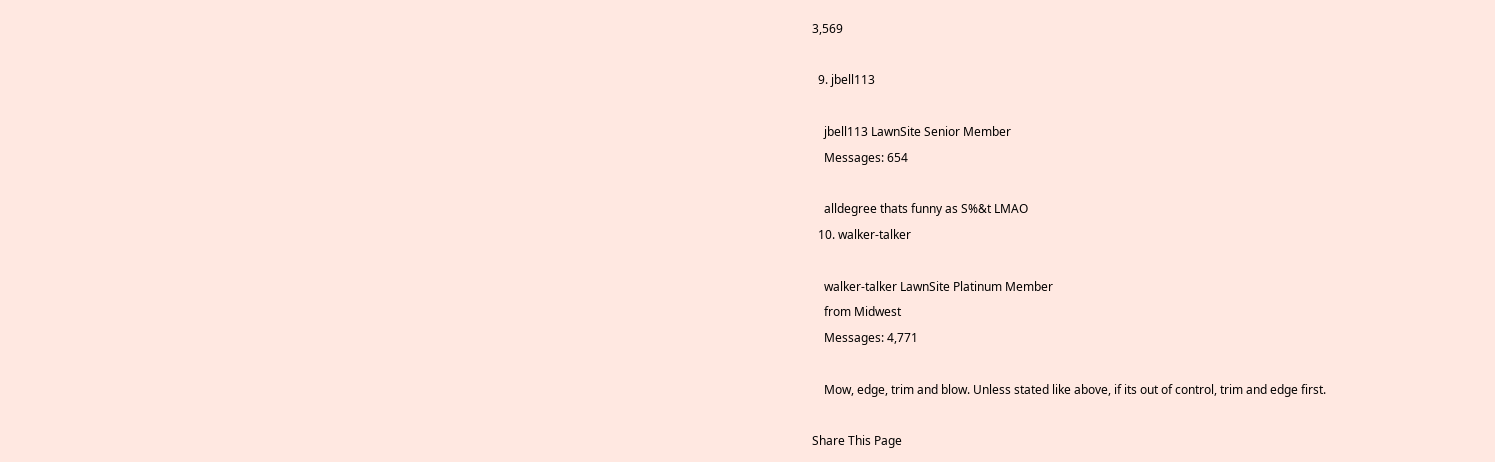3,569

  9. jbell113

    jbell113 LawnSite Senior Member
    Messages: 654

    alldegree thats funny as S%&t LMAO
  10. walker-talker

    walker-talker LawnSite Platinum Member
    from Midwest
    Messages: 4,771

    Mow, edge, trim and blow. Unless stated like above, if its out of control, trim and edge first.

Share This Page